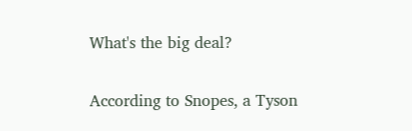What's the big deal?

According to Snopes, a Tyson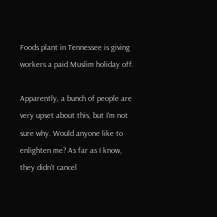Foods plant in Tennessee is giving workers a paid Muslim holiday off.

Apparently, a bunch of people are very upset about this, but I'm not sure why. Would anyone like to enlighten me? As far as I know, they didn't cancel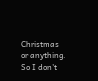Christmas or anything. So I don't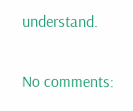understand.

No comments: